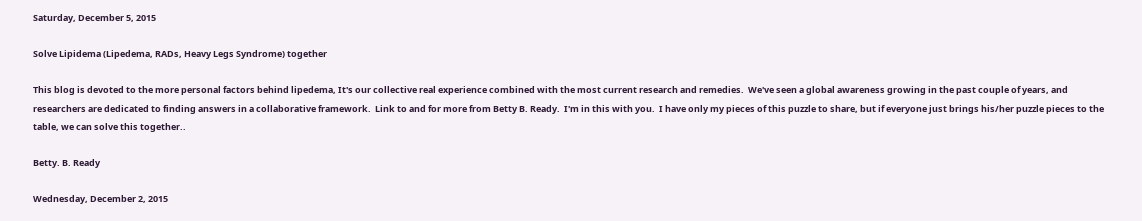Saturday, December 5, 2015

Solve Lipidema (Lipedema, RADs, Heavy Legs Syndrome) together

This blog is devoted to the more personal factors behind lipedema, It's our collective real experience combined with the most current research and remedies.  We've seen a global awareness growing in the past couple of years, and researchers are dedicated to finding answers in a collaborative framework.  Link to and for more from Betty B. Ready.  I'm in this with you.  I have only my pieces of this puzzle to share, but if everyone just brings his/her puzzle pieces to the table, we can solve this together..

Betty. B. Ready

Wednesday, December 2, 2015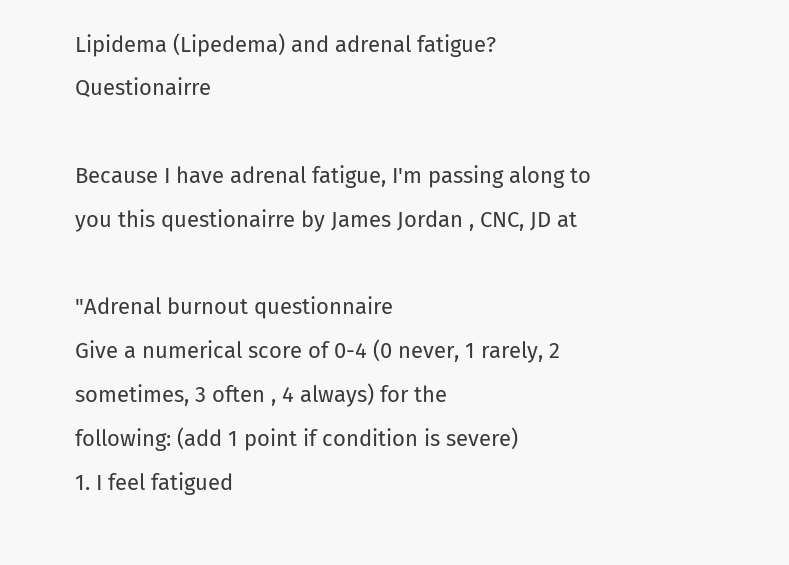Lipidema (Lipedema) and adrenal fatigue? Questionairre

Because I have adrenal fatigue, I'm passing along to you this questionairre by James Jordan , CNC, JD at

"Adrenal burnout questionnaire
Give a numerical score of 0-4 (0 never, 1 rarely, 2 sometimes, 3 often , 4 always) for the
following: (add 1 point if condition is severe)
1. I feel fatigued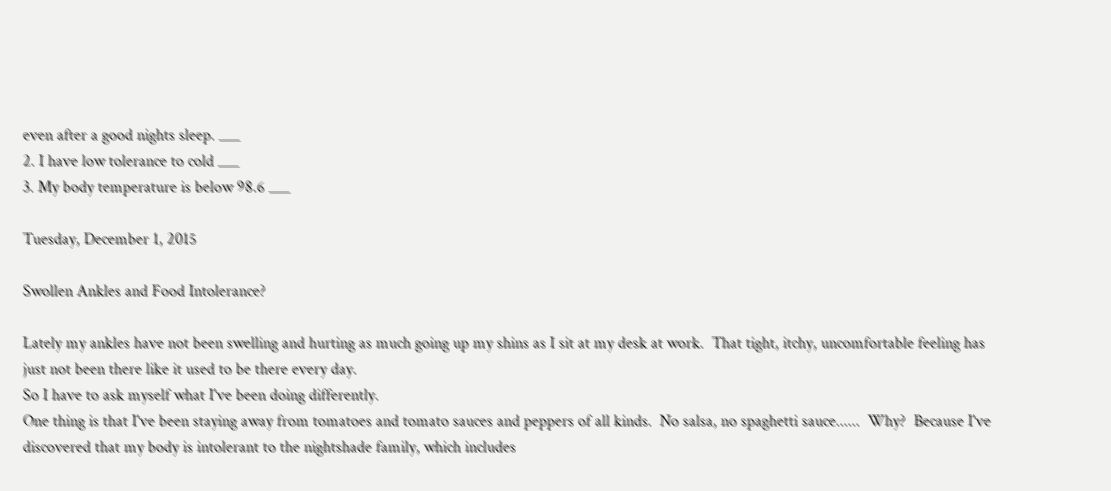even after a good nights sleep. ___
2. I have low tolerance to cold ___
3. My body temperature is below 98.6 ___

Tuesday, December 1, 2015

Swollen Ankles and Food Intolerance?

Lately my ankles have not been swelling and hurting as much going up my shins as I sit at my desk at work.  That tight, itchy, uncomfortable feeling has just not been there like it used to be there every day.
So I have to ask myself what I've been doing differently.
One thing is that I've been staying away from tomatoes and tomato sauces and peppers of all kinds.  No salsa, no spaghetti sauce......  Why?  Because I've discovered that my body is intolerant to the nightshade family, which includes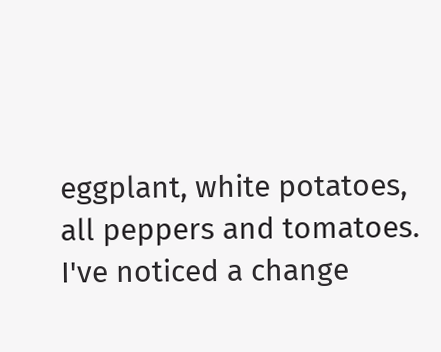eggplant, white potatoes, all peppers and tomatoes.  I've noticed a change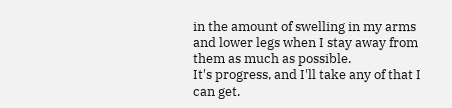in the amount of swelling in my arms and lower legs when I stay away from them as much as possible.
It's progress, and I'll take any of that I can get.